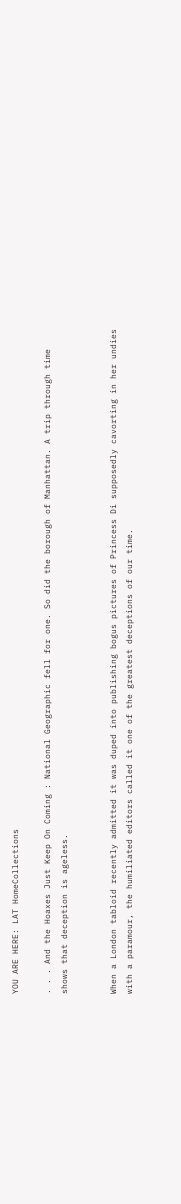YOU ARE HERE: LAT HomeCollections

. . . And the Hoaxes Just Keep On Coming : National Geographic fell for one. So did the borough of Manhattan. A trip through time shows that deception is ageless.


When a London tabloid recently admitted it was duped into publishing bogus pictures of Princess Di supposedly cavorting in her undies with a paramour, the humiliated editors called it one of the greatest deceptions of our time.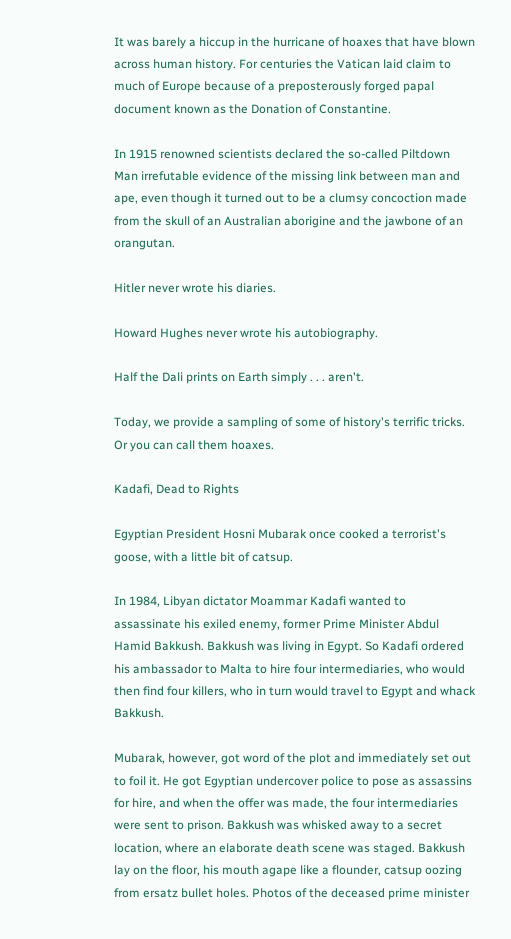It was barely a hiccup in the hurricane of hoaxes that have blown across human history. For centuries the Vatican laid claim to much of Europe because of a preposterously forged papal document known as the Donation of Constantine.

In 1915 renowned scientists declared the so-called Piltdown Man irrefutable evidence of the missing link between man and ape, even though it turned out to be a clumsy concoction made from the skull of an Australian aborigine and the jawbone of an orangutan.

Hitler never wrote his diaries.

Howard Hughes never wrote his autobiography.

Half the Dali prints on Earth simply . . . aren't.

Today, we provide a sampling of some of history's terrific tricks. Or you can call them hoaxes.

Kadafi, Dead to Rights

Egyptian President Hosni Mubarak once cooked a terrorist's goose, with a little bit of catsup.

In 1984, Libyan dictator Moammar Kadafi wanted to assassinate his exiled enemy, former Prime Minister Abdul Hamid Bakkush. Bakkush was living in Egypt. So Kadafi ordered his ambassador to Malta to hire four intermediaries, who would then find four killers, who in turn would travel to Egypt and whack Bakkush.

Mubarak, however, got word of the plot and immediately set out to foil it. He got Egyptian undercover police to pose as assassins for hire, and when the offer was made, the four intermediaries were sent to prison. Bakkush was whisked away to a secret location, where an elaborate death scene was staged. Bakkush lay on the floor, his mouth agape like a flounder, catsup oozing from ersatz bullet holes. Photos of the deceased prime minister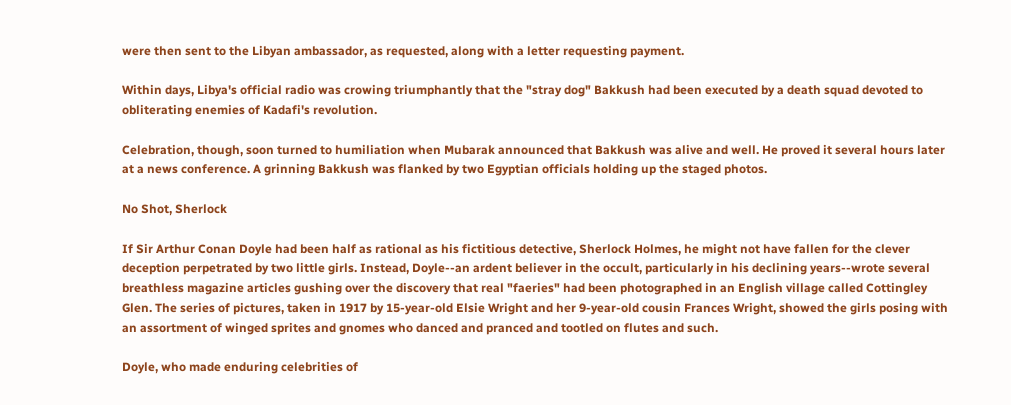were then sent to the Libyan ambassador, as requested, along with a letter requesting payment.

Within days, Libya's official radio was crowing triumphantly that the "stray dog" Bakkush had been executed by a death squad devoted to obliterating enemies of Kadafi's revolution.

Celebration, though, soon turned to humiliation when Mubarak announced that Bakkush was alive and well. He proved it several hours later at a news conference. A grinning Bakkush was flanked by two Egyptian officials holding up the staged photos.

No Shot, Sherlock

If Sir Arthur Conan Doyle had been half as rational as his fictitious detective, Sherlock Holmes, he might not have fallen for the clever deception perpetrated by two little girls. Instead, Doyle--an ardent believer in the occult, particularly in his declining years--wrote several breathless magazine articles gushing over the discovery that real "faeries" had been photographed in an English village called Cottingley Glen. The series of pictures, taken in 1917 by 15-year-old Elsie Wright and her 9-year-old cousin Frances Wright, showed the girls posing with an assortment of winged sprites and gnomes who danced and pranced and tootled on flutes and such.

Doyle, who made enduring celebrities of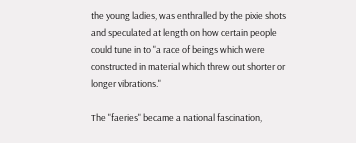the young ladies, was enthralled by the pixie shots and speculated at length on how certain people could tune in to "a race of beings which were constructed in material which threw out shorter or longer vibrations."

The "faeries" became a national fascination,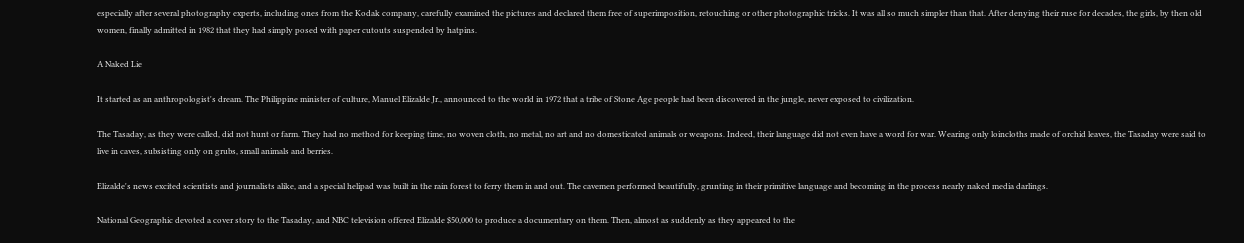especially after several photography experts, including ones from the Kodak company, carefully examined the pictures and declared them free of superimposition, retouching or other photographic tricks. It was all so much simpler than that. After denying their ruse for decades, the girls, by then old women, finally admitted in 1982 that they had simply posed with paper cutouts suspended by hatpins.

A Naked Lie

It started as an anthropologist's dream. The Philippine minister of culture, Manuel Elizalde Jr., announced to the world in 1972 that a tribe of Stone Age people had been discovered in the jungle, never exposed to civilization.

The Tasaday, as they were called, did not hunt or farm. They had no method for keeping time, no woven cloth, no metal, no art and no domesticated animals or weapons. Indeed, their language did not even have a word for war. Wearing only loincloths made of orchid leaves, the Tasaday were said to live in caves, subsisting only on grubs, small animals and berries.

Elizalde's news excited scientists and journalists alike, and a special helipad was built in the rain forest to ferry them in and out. The cavemen performed beautifully, grunting in their primitive language and becoming in the process nearly naked media darlings.

National Geographic devoted a cover story to the Tasaday, and NBC television offered Elizalde $50,000 to produce a documentary on them. Then, almost as suddenly as they appeared to the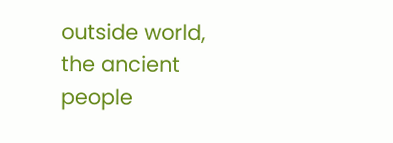outside world, the ancient people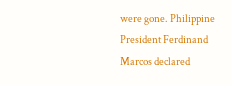were gone. Philippine President Ferdinand Marcos declared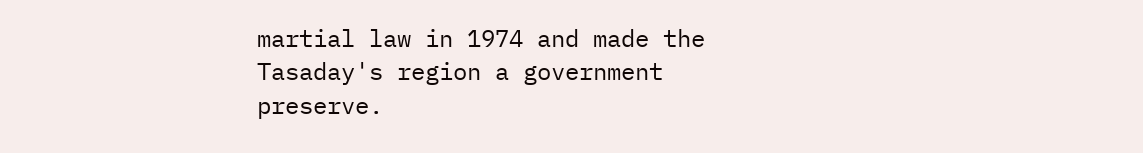martial law in 1974 and made the Tasaday's region a government preserve.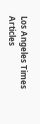Los Angeles Times Articles